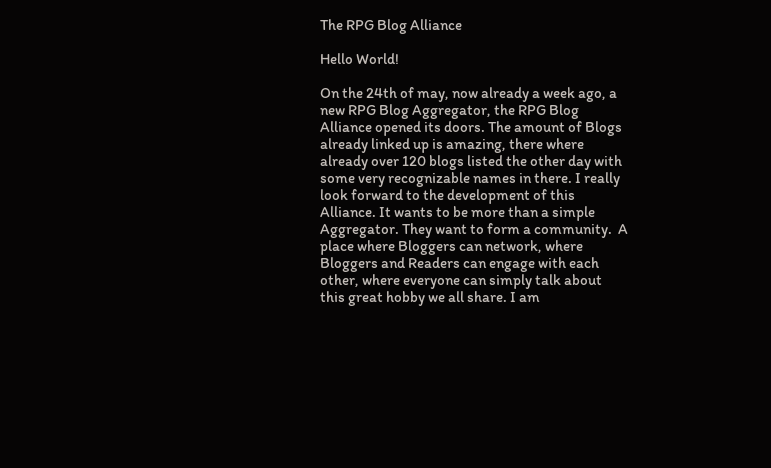The RPG Blog Alliance

Hello World!

On the 24th of may, now already a week ago, a new RPG Blog Aggregator, the RPG Blog Alliance opened its doors. The amount of Blogs already linked up is amazing, there where already over 120 blogs listed the other day with some very recognizable names in there. I really look forward to the development of this Alliance. It wants to be more than a simple Aggregator. They want to form a community.  A place where Bloggers can network, where Bloggers and Readers can engage with each other, where everyone can simply talk about this great hobby we all share. I am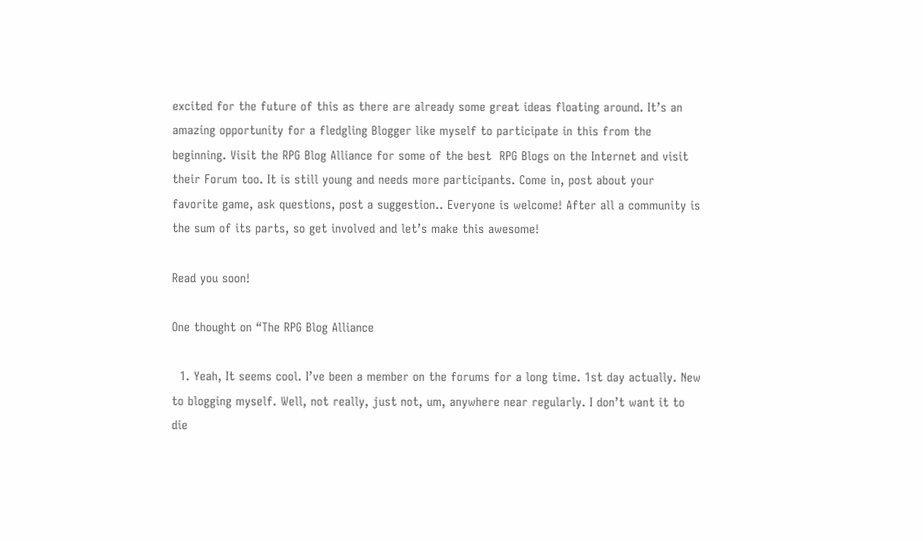excited for the future of this as there are already some great ideas floating around. It’s an amazing opportunity for a fledgling Blogger like myself to participate in this from the beginning. Visit the RPG Blog Alliance for some of the best  RPG Blogs on the Internet and visit their Forum too. It is still young and needs more participants. Come in, post about your favorite game, ask questions, post a suggestion.. Everyone is welcome! After all a community is the sum of its parts, so get involved and let’s make this awesome!

Read you soon!

One thought on “The RPG Blog Alliance

  1. Yeah, It seems cool. I’ve been a member on the forums for a long time. 1st day actually. New to blogging myself. Well, not really, just not, um, anywhere near regularly. I don’t want it to die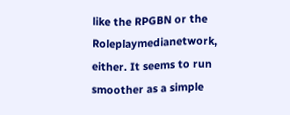like the RPGBN or the Roleplaymedianetwork, either. It seems to run smoother as a simple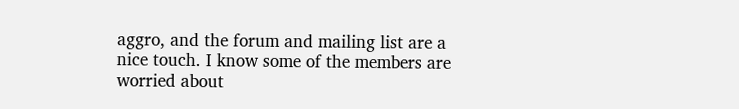aggro, and the forum and mailing list are a nice touch. I know some of the members are worried about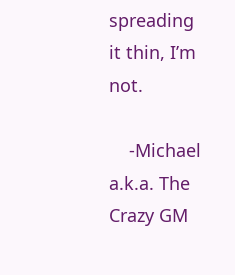spreading it thin, I’m not.

    -Michael a.k.a. The Crazy GM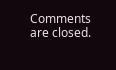Comments are closed.